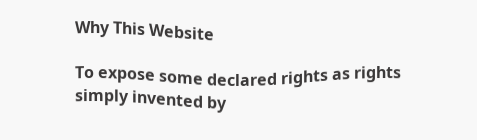Why This Website

To expose some declared rights as rights simply invented by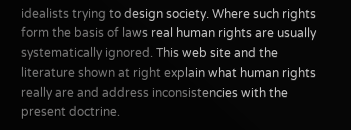idealists trying to design society. Where such rights form the basis of laws real human rights are usually systematically ignored. This web site and the literature shown at right explain what human rights really are and address inconsistencies with the present doctrine.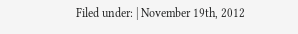Filed under: | November 19th, 2012